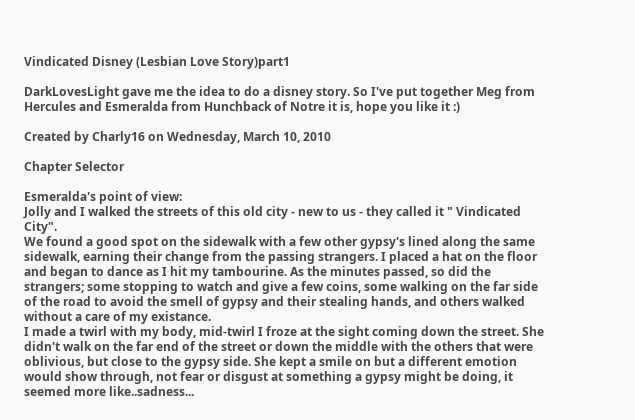Vindicated Disney (Lesbian Love Story)part1

DarkLovesLight gave me the idea to do a disney story. So I've put together Meg from Hercules and Esmeralda from Hunchback of Notre it is, hope you like it :)

Created by Charly16 on Wednesday, March 10, 2010

Chapter Selector

Esmeralda's point of view:
Jolly and I walked the streets of this old city - new to us - they called it " Vindicated City".
We found a good spot on the sidewalk with a few other gypsy's lined along the same sidewalk, earning their change from the passing strangers. I placed a hat on the floor and began to dance as I hit my tambourine. As the minutes passed, so did the strangers; some stopping to watch and give a few coins, some walking on the far side of the road to avoid the smell of gypsy and their stealing hands, and others walked without a care of my existance.
I made a twirl with my body, mid-twirl I froze at the sight coming down the street. She didn't walk on the far end of the street or down the middle with the others that were oblivious, but close to the gypsy side. She kept a smile on but a different emotion would show through, not fear or disgust at something a gypsy might be doing, it seemed more like..sadness...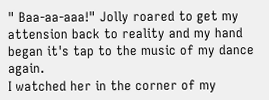" Baa-aa-aaa!" Jolly roared to get my attension back to reality and my hand began it's tap to the music of my dance again.
I watched her in the corner of my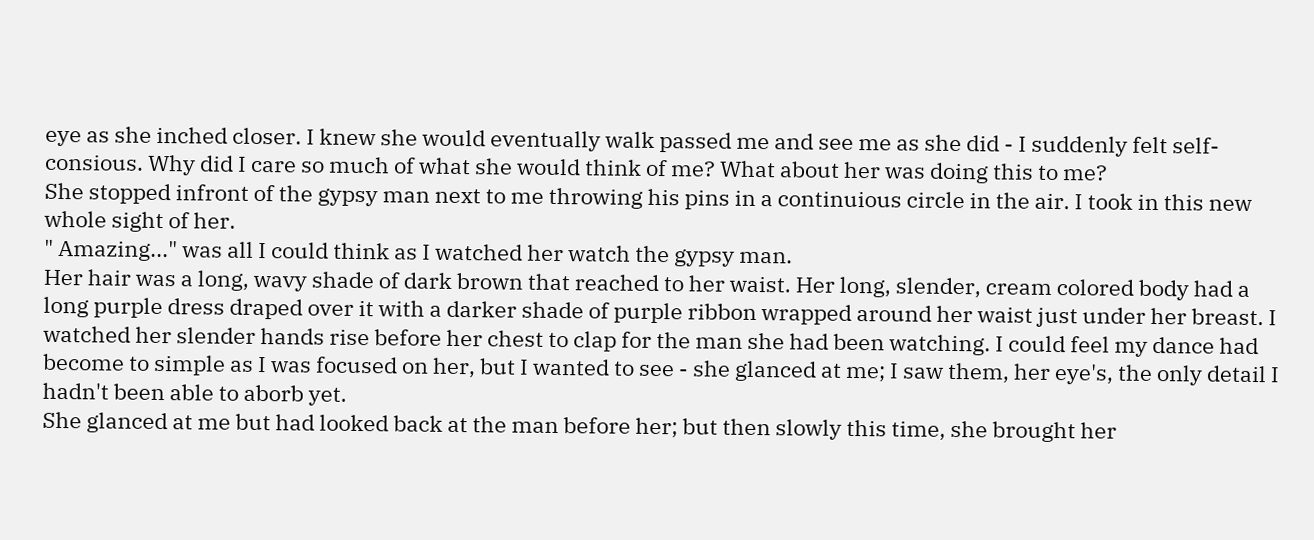eye as she inched closer. I knew she would eventually walk passed me and see me as she did - I suddenly felt self-consious. Why did I care so much of what she would think of me? What about her was doing this to me?
She stopped infront of the gypsy man next to me throwing his pins in a continuious circle in the air. I took in this new whole sight of her.
" Amazing..." was all I could think as I watched her watch the gypsy man.
Her hair was a long, wavy shade of dark brown that reached to her waist. Her long, slender, cream colored body had a long purple dress draped over it with a darker shade of purple ribbon wrapped around her waist just under her breast. I watched her slender hands rise before her chest to clap for the man she had been watching. I could feel my dance had become to simple as I was focused on her, but I wanted to see - she glanced at me; I saw them, her eye's, the only detail I hadn't been able to aborb yet.
She glanced at me but had looked back at the man before her; but then slowly this time, she brought her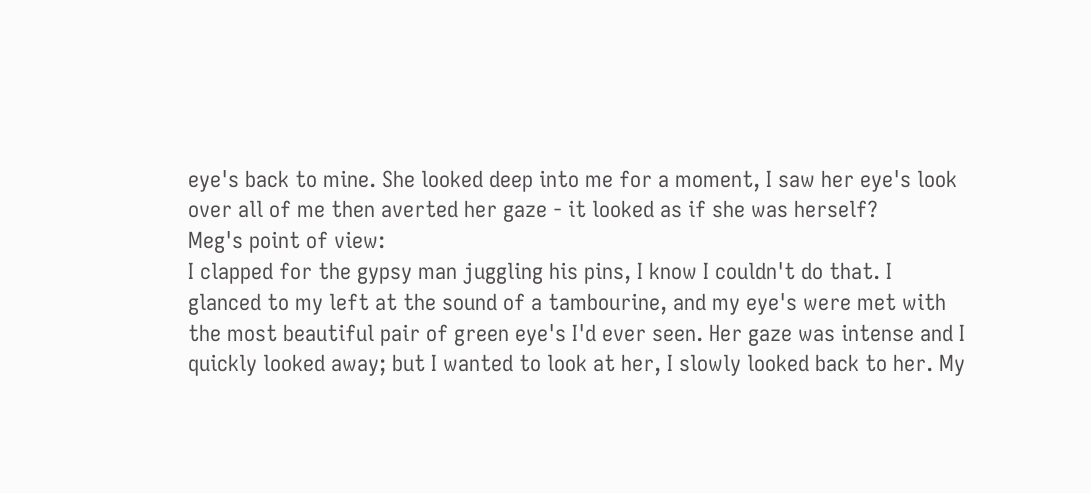eye's back to mine. She looked deep into me for a moment, I saw her eye's look over all of me then averted her gaze - it looked as if she was herself?
Meg's point of view:
I clapped for the gypsy man juggling his pins, I know I couldn't do that. I glanced to my left at the sound of a tambourine, and my eye's were met with the most beautiful pair of green eye's I'd ever seen. Her gaze was intense and I quickly looked away; but I wanted to look at her, I slowly looked back to her. My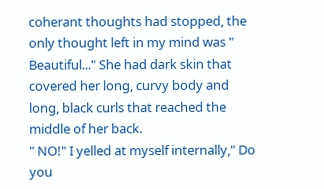coherant thoughts had stopped, the only thought left in my mind was " Beautiful..." She had dark skin that covered her long, curvy body and long, black curls that reached the middle of her back.
" NO!" I yelled at myself internally," Do you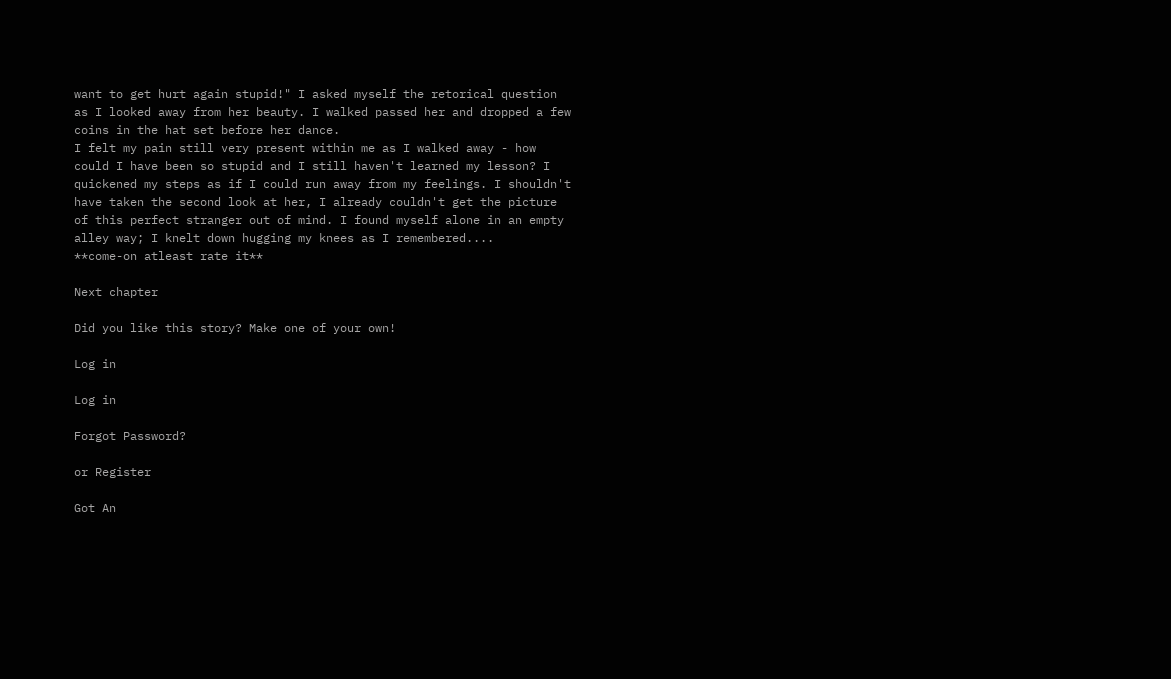want to get hurt again stupid!" I asked myself the retorical question as I looked away from her beauty. I walked passed her and dropped a few coins in the hat set before her dance.
I felt my pain still very present within me as I walked away - how could I have been so stupid and I still haven't learned my lesson? I quickened my steps as if I could run away from my feelings. I shouldn't have taken the second look at her, I already couldn't get the picture of this perfect stranger out of mind. I found myself alone in an empty alley way; I knelt down hugging my knees as I remembered....
**come-on atleast rate it**

Next chapter

Did you like this story? Make one of your own!

Log in

Log in

Forgot Password?

or Register

Got An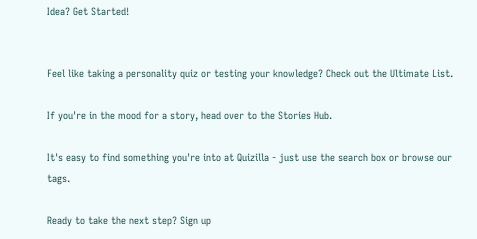Idea? Get Started!


Feel like taking a personality quiz or testing your knowledge? Check out the Ultimate List.

If you're in the mood for a story, head over to the Stories Hub.

It's easy to find something you're into at Quizilla - just use the search box or browse our tags.

Ready to take the next step? Sign up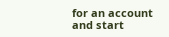for an account and start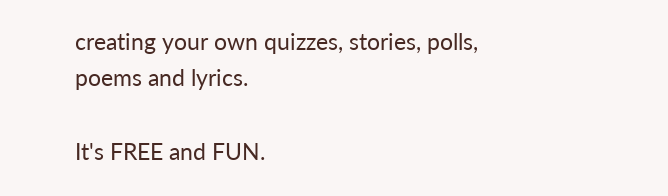creating your own quizzes, stories, polls, poems and lyrics.

It's FREE and FUN.